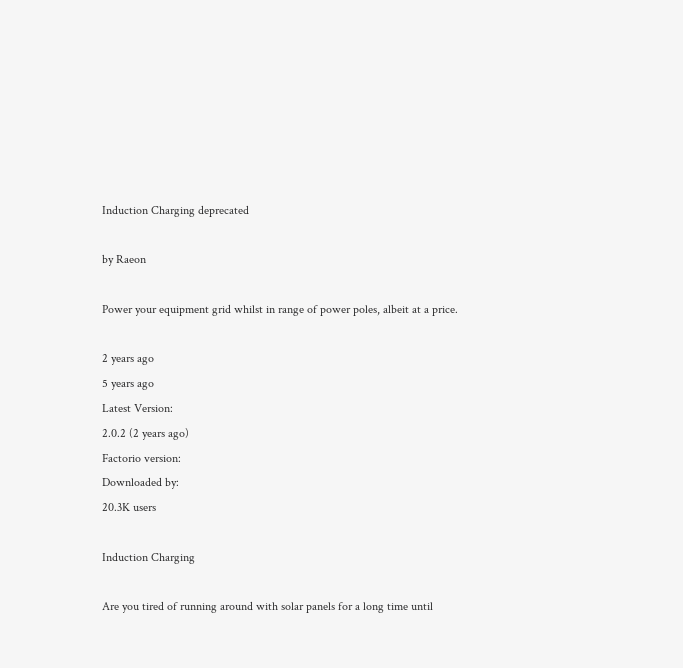Induction Charging deprecated

by Raeon

Power your equipment grid whilst in range of power poles, albeit at a price.

2 years ago
5 years ago
Latest Version:
2.0.2 (2 years ago)
Factorio version:
Downloaded by:
20.3K users

Induction Charging

Are you tired of running around with solar panels for a long time until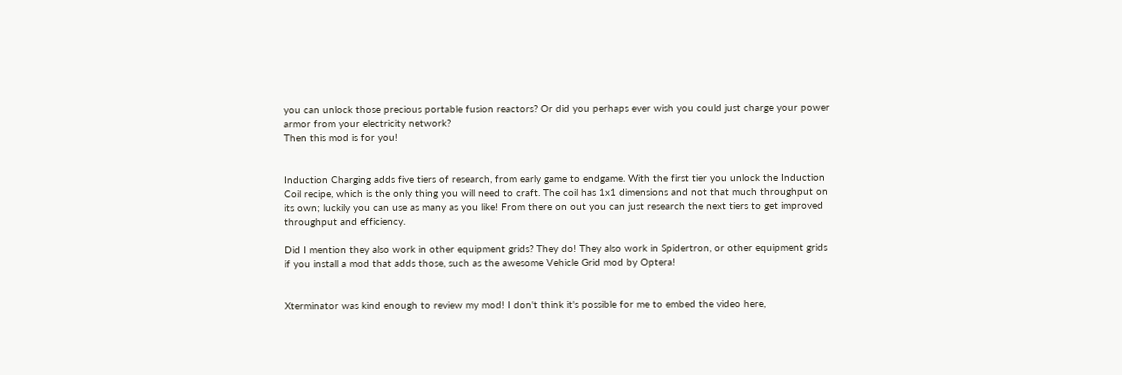you can unlock those precious portable fusion reactors? Or did you perhaps ever wish you could just charge your power armor from your electricity network?
Then this mod is for you!


Induction Charging adds five tiers of research, from early game to endgame. With the first tier you unlock the Induction Coil recipe, which is the only thing you will need to craft. The coil has 1x1 dimensions and not that much throughput on its own; luckily you can use as many as you like! From there on out you can just research the next tiers to get improved throughput and efficiency.

Did I mention they also work in other equipment grids? They do! They also work in Spidertron, or other equipment grids if you install a mod that adds those, such as the awesome Vehicle Grid mod by Optera!


Xterminator was kind enough to review my mod! I don't think it's possible for me to embed the video here,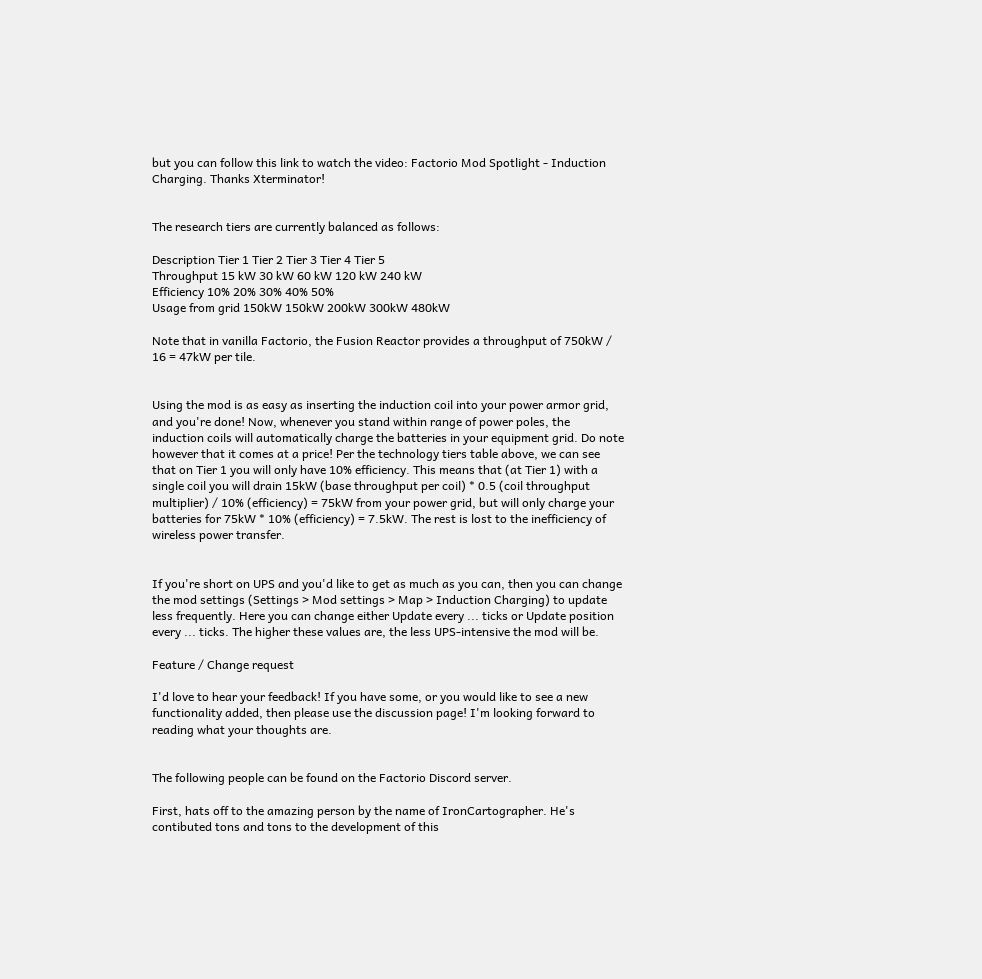but you can follow this link to watch the video: Factorio Mod Spotlight - Induction Charging. Thanks Xterminator!


The research tiers are currently balanced as follows:

Description Tier 1 Tier 2 Tier 3 Tier 4 Tier 5
Throughput 15 kW 30 kW 60 kW 120 kW 240 kW
Efficiency 10% 20% 30% 40% 50%
Usage from grid 150kW 150kW 200kW 300kW 480kW

Note that in vanilla Factorio, the Fusion Reactor provides a throughput of 750kW / 16 = 47kW per tile.


Using the mod is as easy as inserting the induction coil into your power armor grid, and you're done! Now, whenever you stand within range of power poles, the induction coils will automatically charge the batteries in your equipment grid. Do note however that it comes at a price! Per the technology tiers table above, we can see that on Tier 1 you will only have 10% efficiency. This means that (at Tier 1) with a single coil you will drain 15kW (base throughput per coil) * 0.5 (coil throughput multiplier) / 10% (efficiency) = 75kW from your power grid, but will only charge your batteries for 75kW * 10% (efficiency) = 7.5kW. The rest is lost to the inefficiency of wireless power transfer.


If you're short on UPS and you'd like to get as much as you can, then you can change the mod settings (Settings > Mod settings > Map > Induction Charging) to update less frequently. Here you can change either Update every ... ticks or Update position every ... ticks. The higher these values are, the less UPS-intensive the mod will be.

Feature / Change request

I'd love to hear your feedback! If you have some, or you would like to see a new functionality added, then please use the discussion page! I'm looking forward to reading what your thoughts are.


The following people can be found on the Factorio Discord server.

First, hats off to the amazing person by the name of IronCartographer. He's contibuted tons and tons to the development of this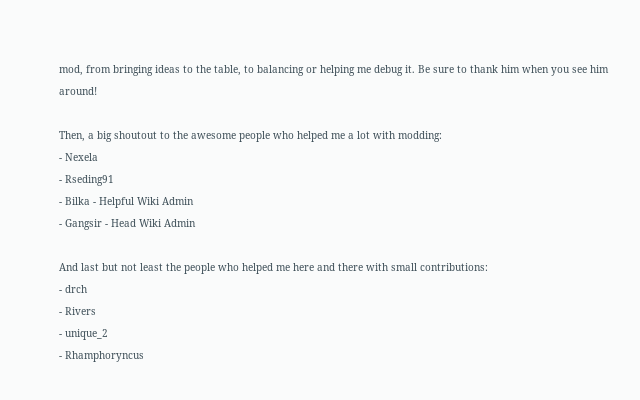mod, from bringing ideas to the table, to balancing or helping me debug it. Be sure to thank him when you see him around!

Then, a big shoutout to the awesome people who helped me a lot with modding:
- Nexela
- Rseding91
- Bilka - Helpful Wiki Admin
- Gangsir - Head Wiki Admin

And last but not least the people who helped me here and there with small contributions:
- drch
- Rivers
- unique_2
- Rhamphoryncus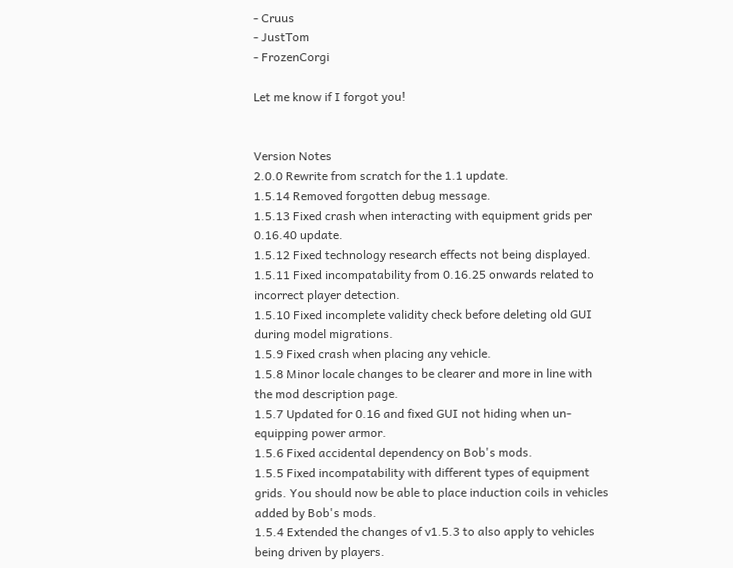- Cruus
- JustTom
- FrozenCorgi

Let me know if I forgot you!


Version Notes
2.0.0 Rewrite from scratch for the 1.1 update.
1.5.14 Removed forgotten debug message.
1.5.13 Fixed crash when interacting with equipment grids per 0.16.40 update.
1.5.12 Fixed technology research effects not being displayed.
1.5.11 Fixed incompatability from 0.16.25 onwards related to incorrect player detection.
1.5.10 Fixed incomplete validity check before deleting old GUI during model migrations.
1.5.9 Fixed crash when placing any vehicle.
1.5.8 Minor locale changes to be clearer and more in line with the mod description page.
1.5.7 Updated for 0.16 and fixed GUI not hiding when un-equipping power armor.
1.5.6 Fixed accidental dependency on Bob's mods.
1.5.5 Fixed incompatability with different types of equipment grids. You should now be able to place induction coils in vehicles added by Bob's mods.
1.5.4 Extended the changes of v1.5.3 to also apply to vehicles being driven by players.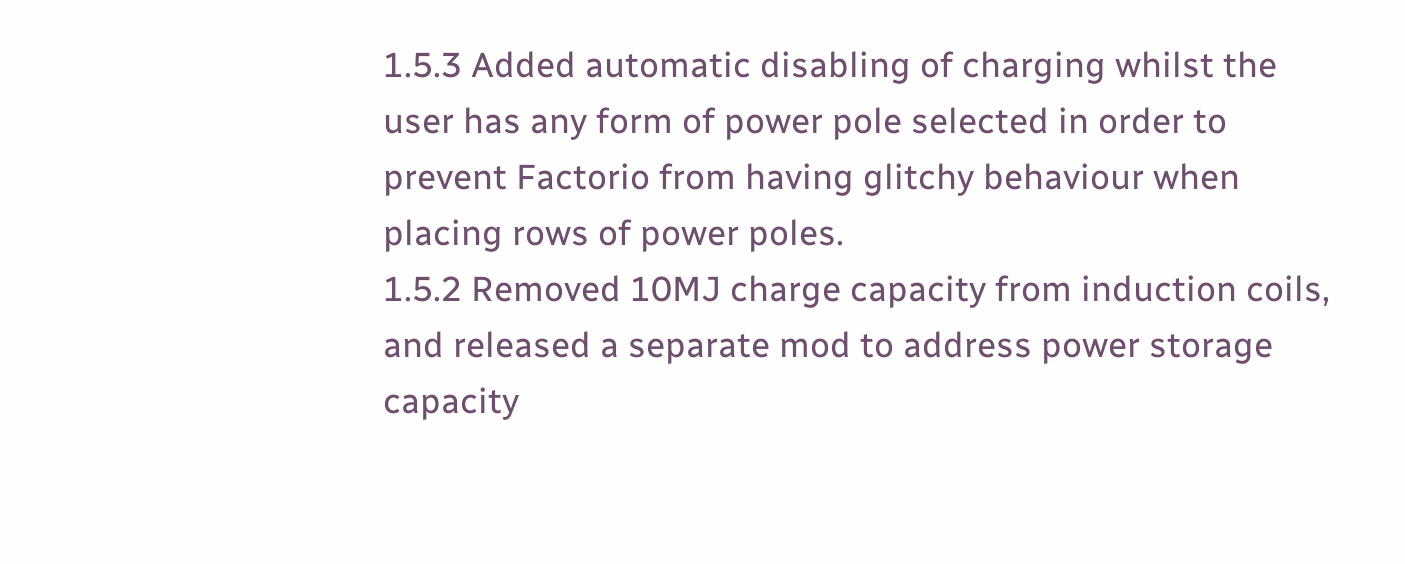1.5.3 Added automatic disabling of charging whilst the user has any form of power pole selected in order to prevent Factorio from having glitchy behaviour when placing rows of power poles.
1.5.2 Removed 10MJ charge capacity from induction coils, and released a separate mod to address power storage capacity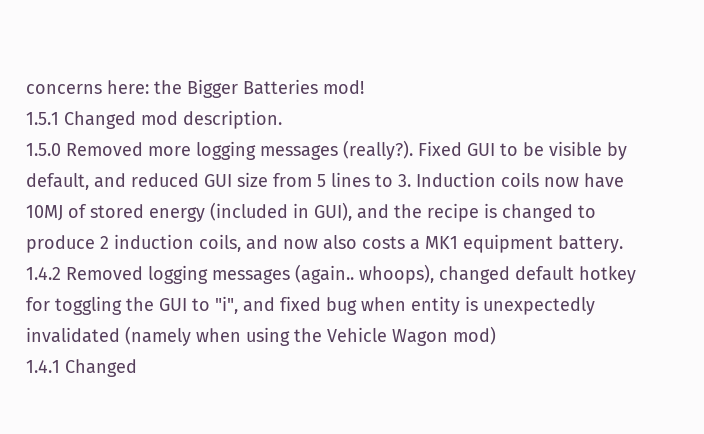concerns here: the Bigger Batteries mod!
1.5.1 Changed mod description.
1.5.0 Removed more logging messages (really?). Fixed GUI to be visible by default, and reduced GUI size from 5 lines to 3. Induction coils now have 10MJ of stored energy (included in GUI), and the recipe is changed to produce 2 induction coils, and now also costs a MK1 equipment battery.
1.4.2 Removed logging messages (again.. whoops), changed default hotkey for toggling the GUI to "i", and fixed bug when entity is unexpectedly invalidated (namely when using the Vehicle Wagon mod)
1.4.1 Changed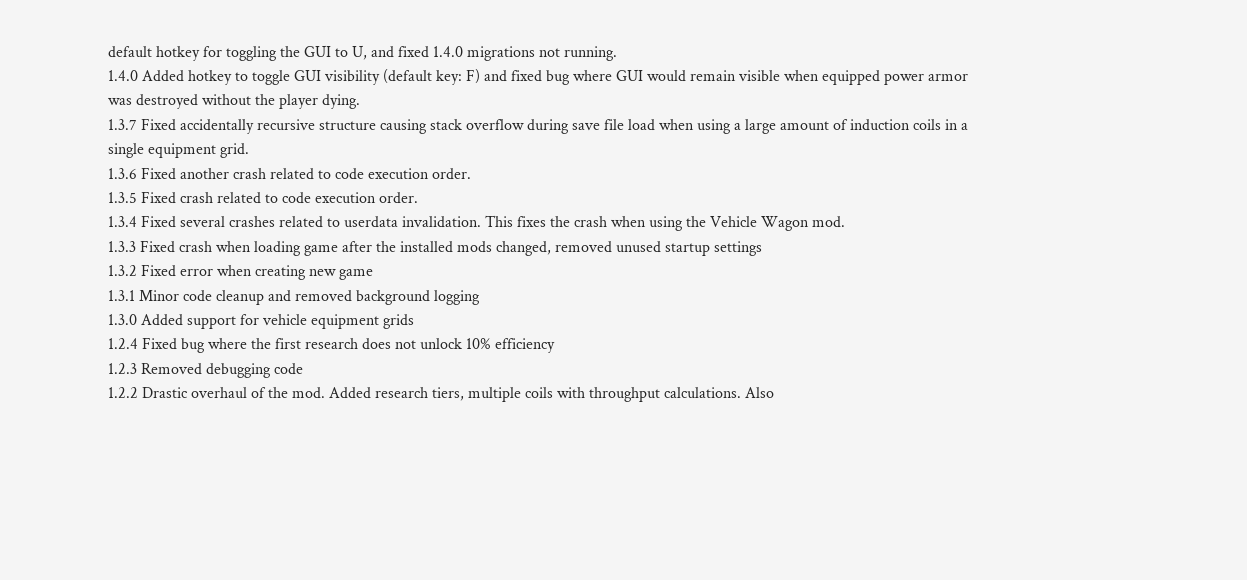default hotkey for toggling the GUI to U, and fixed 1.4.0 migrations not running.
1.4.0 Added hotkey to toggle GUI visibility (default key: F) and fixed bug where GUI would remain visible when equipped power armor was destroyed without the player dying.
1.3.7 Fixed accidentally recursive structure causing stack overflow during save file load when using a large amount of induction coils in a single equipment grid.
1.3.6 Fixed another crash related to code execution order.
1.3.5 Fixed crash related to code execution order.
1.3.4 Fixed several crashes related to userdata invalidation. This fixes the crash when using the Vehicle Wagon mod.
1.3.3 Fixed crash when loading game after the installed mods changed, removed unused startup settings
1.3.2 Fixed error when creating new game
1.3.1 Minor code cleanup and removed background logging
1.3.0 Added support for vehicle equipment grids
1.2.4 Fixed bug where the first research does not unlock 10% efficiency
1.2.3 Removed debugging code
1.2.2 Drastic overhaul of the mod. Added research tiers, multiple coils with throughput calculations. Also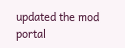updated the mod portal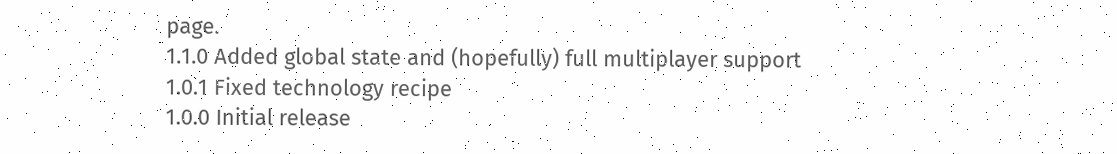page.
1.1.0 Added global state and (hopefully) full multiplayer support
1.0.1 Fixed technology recipe
1.0.0 Initial release